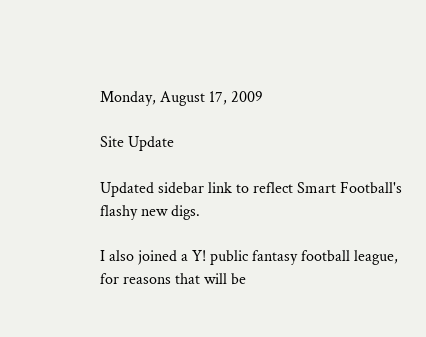Monday, August 17, 2009

Site Update

Updated sidebar link to reflect Smart Football's flashy new digs.

I also joined a Y! public fantasy football league, for reasons that will be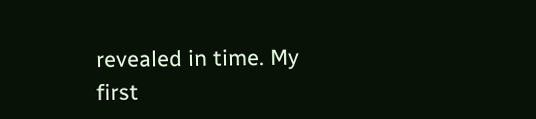revealed in time. My first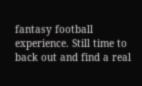fantasy football experience. Still time to back out and find a real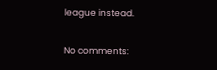league instead.

No comments: